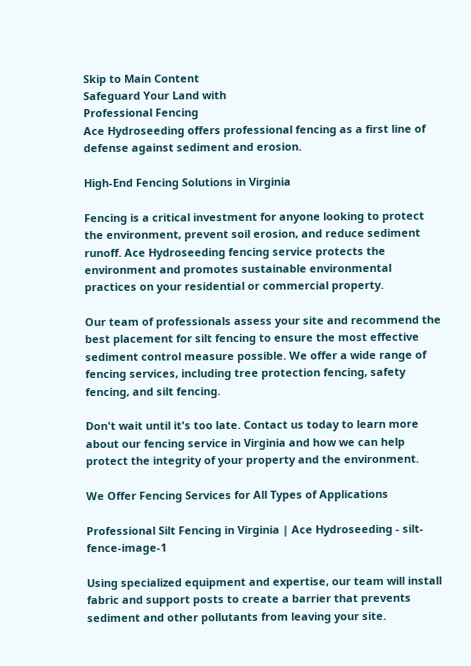Skip to Main Content
Safeguard Your Land with
Professional Fencing
Ace Hydroseeding offers professional fencing as a first line of defense against sediment and erosion.

High-End Fencing Solutions in Virginia

Fencing is a critical investment for anyone looking to protect the environment, prevent soil erosion, and reduce sediment runoff. Ace Hydroseeding fencing service protects the environment and promotes sustainable environmental practices on your residential or commercial property.

Our team of professionals assess your site and recommend the best placement for silt fencing to ensure the most effective sediment control measure possible. We offer a wide range of fencing services, including tree protection fencing, safety fencing, and silt fencing.

Don't wait until it's too late. Contact us today to learn more about our fencing service in Virginia and how we can help protect the integrity of your property and the environment.

We Offer Fencing Services for All Types of Applications

Professional Silt Fencing in Virginia | Ace Hydroseeding - silt-fence-image-1

Using specialized equipment and expertise, our team will install fabric and support posts to create a barrier that prevents sediment and other pollutants from leaving your site.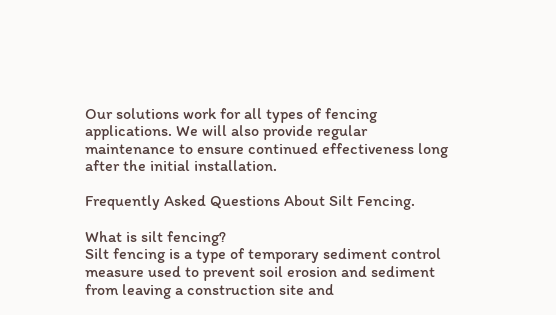Our solutions work for all types of fencing applications. We will also provide regular maintenance to ensure continued effectiveness long after the initial installation.

Frequently Asked Questions About Silt Fencing.

What is silt fencing?
Silt fencing is a type of temporary sediment control measure used to prevent soil erosion and sediment from leaving a construction site and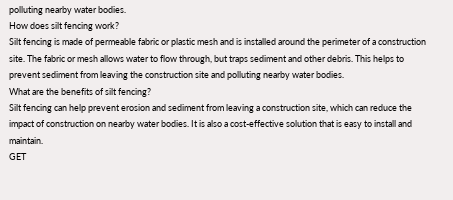polluting nearby water bodies.
How does silt fencing work?
Silt fencing is made of permeable fabric or plastic mesh and is installed around the perimeter of a construction site. The fabric or mesh allows water to flow through, but traps sediment and other debris. This helps to prevent sediment from leaving the construction site and polluting nearby water bodies.
What are the benefits of silt fencing?
Silt fencing can help prevent erosion and sediment from leaving a construction site, which can reduce the impact of construction on nearby water bodies. It is also a cost-effective solution that is easy to install and maintain.
GET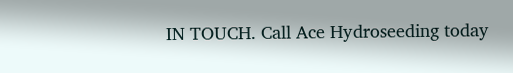IN TOUCH. Call Ace Hydroseeding today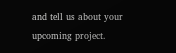and tell us about your upcoming project.